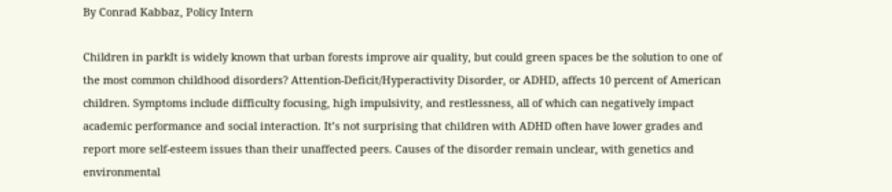By Conrad Kabbaz, Policy Intern

Children in parkIt is widely known that urban forests improve air quality, but could green spaces be the solution to one of the most common childhood disorders? Attention-Deficit/Hyperactivity Disorder, or ADHD, affects 10 percent of American children. Symptoms include difficulty focusing, high impulsivity, and restlessness, all of which can negatively impact academic performance and social interaction. It’s not surprising that children with ADHD often have lower grades and report more self-esteem issues than their unaffected peers. Causes of the disorder remain unclear, with genetics and environmental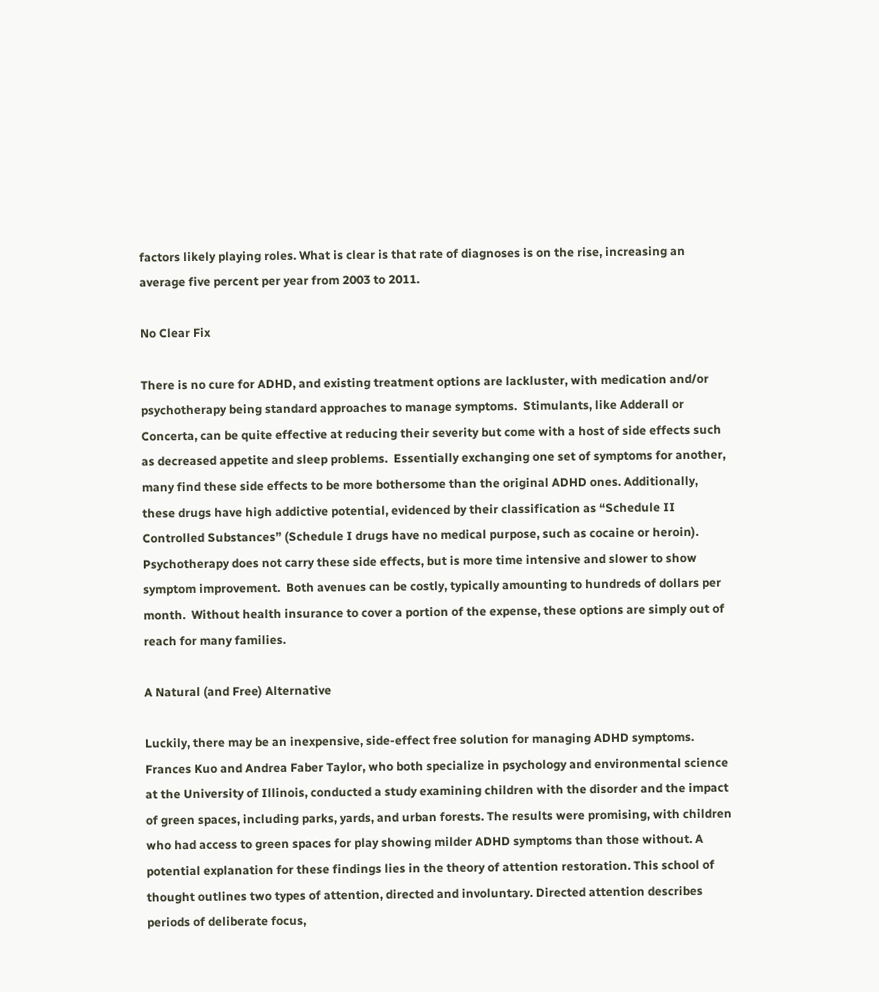factors likely playing roles. What is clear is that rate of diagnoses is on the rise, increasing an average five percent per year from 2003 to 2011.

No Clear Fix

There is no cure for ADHD, and existing treatment options are lackluster, with medication and/or psychotherapy being standard approaches to manage symptoms.  Stimulants, like Adderall or Concerta, can be quite effective at reducing their severity but come with a host of side effects such as decreased appetite and sleep problems.  Essentially exchanging one set of symptoms for another, many find these side effects to be more bothersome than the original ADHD ones. Additionally, these drugs have high addictive potential, evidenced by their classification as “Schedule II Controlled Substances” (Schedule I drugs have no medical purpose, such as cocaine or heroin).  Psychotherapy does not carry these side effects, but is more time intensive and slower to show symptom improvement.  Both avenues can be costly, typically amounting to hundreds of dollars per month.  Without health insurance to cover a portion of the expense, these options are simply out of reach for many families.

A Natural (and Free) Alternative

Luckily, there may be an inexpensive, side-effect free solution for managing ADHD symptoms. Frances Kuo and Andrea Faber Taylor, who both specialize in psychology and environmental science at the University of Illinois, conducted a study examining children with the disorder and the impact of green spaces, including parks, yards, and urban forests. The results were promising, with children who had access to green spaces for play showing milder ADHD symptoms than those without. A potential explanation for these findings lies in the theory of attention restoration. This school of thought outlines two types of attention, directed and involuntary. Directed attention describes periods of deliberate focus,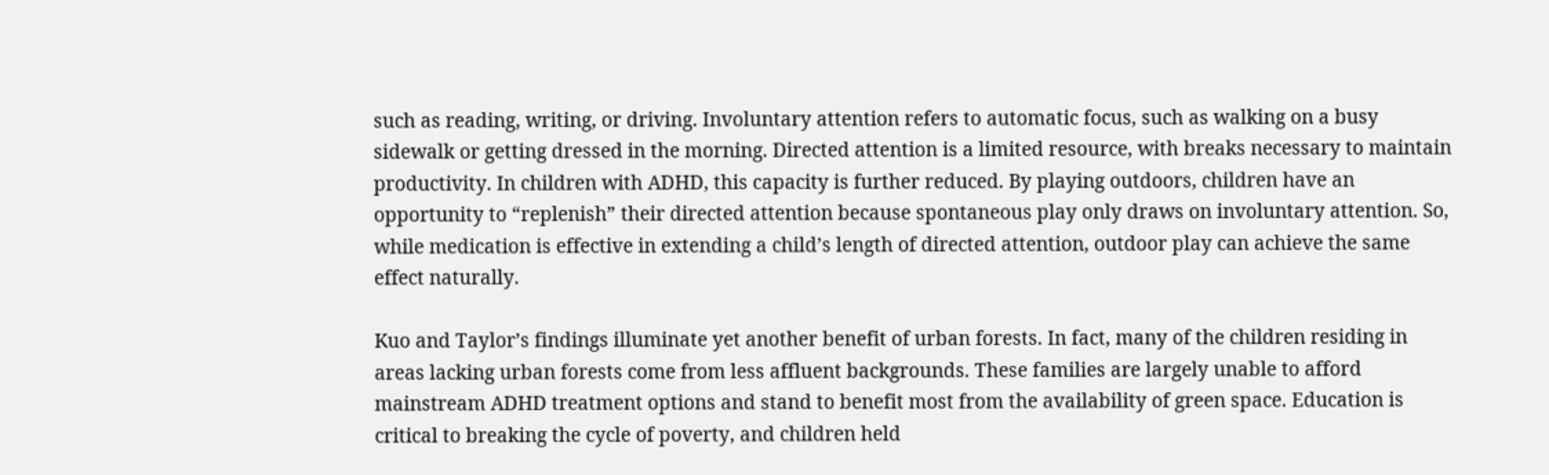such as reading, writing, or driving. Involuntary attention refers to automatic focus, such as walking on a busy sidewalk or getting dressed in the morning. Directed attention is a limited resource, with breaks necessary to maintain productivity. In children with ADHD, this capacity is further reduced. By playing outdoors, children have an opportunity to “replenish” their directed attention because spontaneous play only draws on involuntary attention. So, while medication is effective in extending a child’s length of directed attention, outdoor play can achieve the same effect naturally.

Kuo and Taylor’s findings illuminate yet another benefit of urban forests. In fact, many of the children residing in areas lacking urban forests come from less affluent backgrounds. These families are largely unable to afford mainstream ADHD treatment options and stand to benefit most from the availability of green space. Education is critical to breaking the cycle of poverty, and children held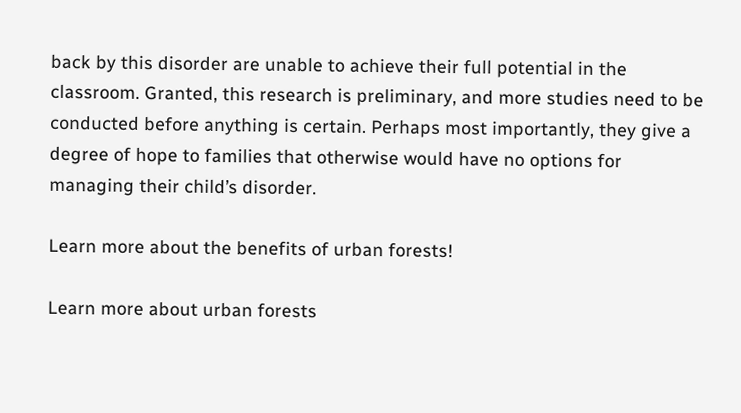back by this disorder are unable to achieve their full potential in the classroom. Granted, this research is preliminary, and more studies need to be conducted before anything is certain. Perhaps most importantly, they give a degree of hope to families that otherwise would have no options for managing their child’s disorder.

Learn more about the benefits of urban forests!

Learn more about urban forests